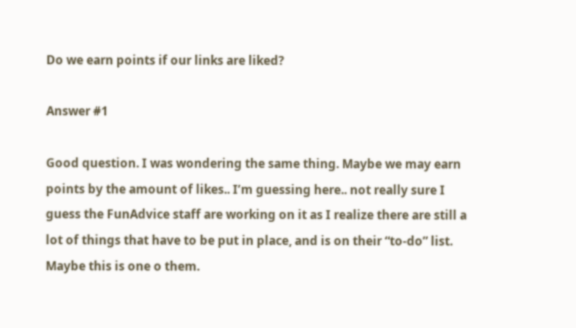Do we earn points if our links are liked?

Answer #1

Good question. I was wondering the same thing. Maybe we may earn points by the amount of likes.. I’m guessing here.. not really sure I guess the FunAdvice staff are working on it as I realize there are still a lot of things that have to be put in place, and is on their “to-do” list. Maybe this is one o them.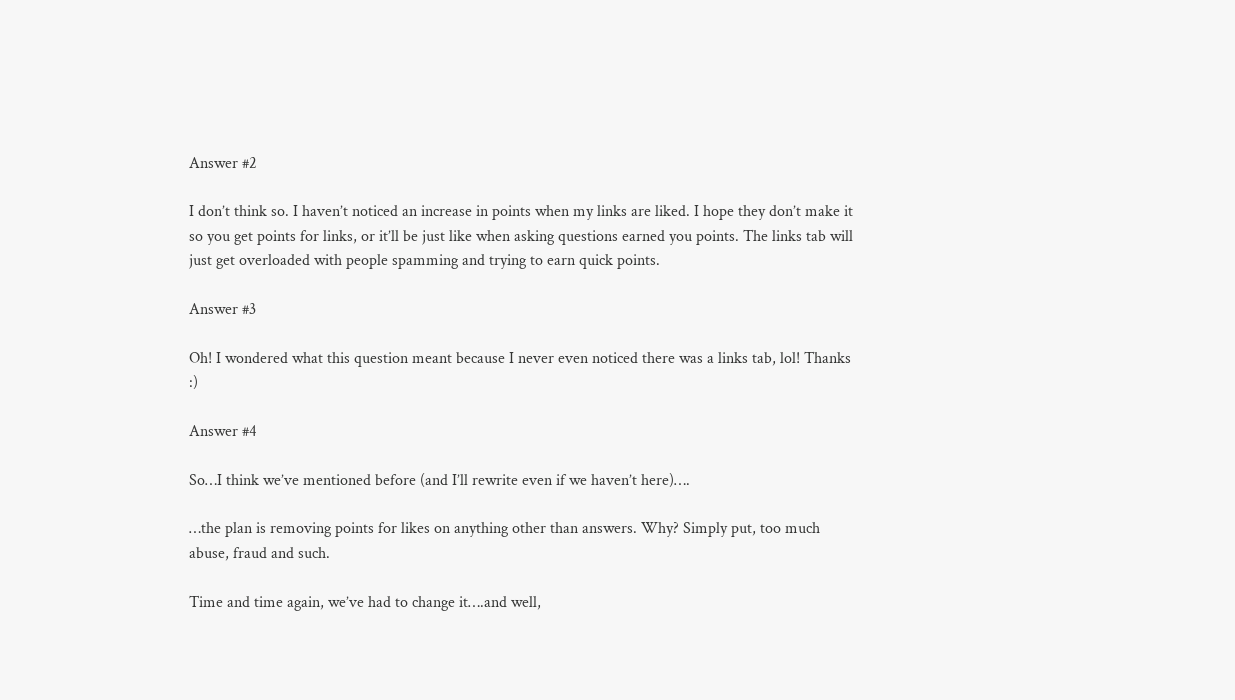Answer #2

I don’t think so. I haven’t noticed an increase in points when my links are liked. I hope they don’t make it so you get points for links, or it’ll be just like when asking questions earned you points. The links tab will just get overloaded with people spamming and trying to earn quick points.

Answer #3

Oh! I wondered what this question meant because I never even noticed there was a links tab, lol! Thanks :)

Answer #4

So…I think we’ve mentioned before (and I’ll rewrite even if we haven’t here)….

…the plan is removing points for likes on anything other than answers. Why? Simply put, too much abuse, fraud and such.

Time and time again, we’ve had to change it….and well,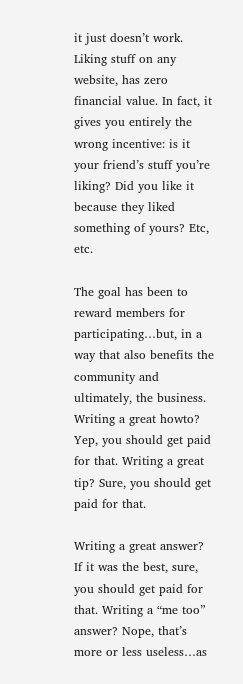it just doesn’t work. Liking stuff on any website, has zero financial value. In fact, it gives you entirely the wrong incentive: is it your friend’s stuff you’re liking? Did you like it because they liked something of yours? Etc, etc.

The goal has been to reward members for participating…but, in a way that also benefits the community and ultimately, the business. Writing a great howto? Yep, you should get paid for that. Writing a great tip? Sure, you should get paid for that.

Writing a great answer? If it was the best, sure, you should get paid for that. Writing a “me too” answer? Nope, that’s more or less useless…as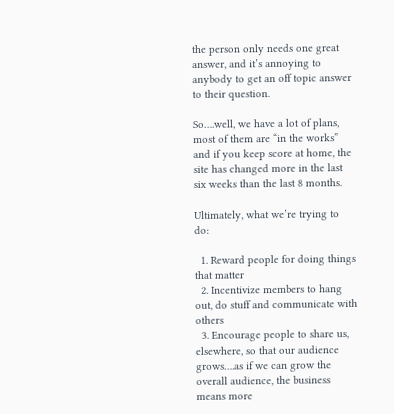the person only needs one great answer, and it’s annoying to anybody to get an off topic answer to their question.

So….well, we have a lot of plans, most of them are “in the works” and if you keep score at home, the site has changed more in the last six weeks than the last 8 months.

Ultimately, what we’re trying to do:

  1. Reward people for doing things that matter
  2. Incentivize members to hang out, do stuff and communicate with others
  3. Encourage people to share us, elsewhere, so that our audience grows….as if we can grow the overall audience, the business means more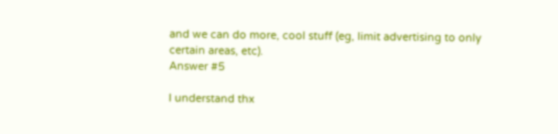and we can do more, cool stuff (eg, limit advertising to only certain areas, etc).
Answer #5

I understand thx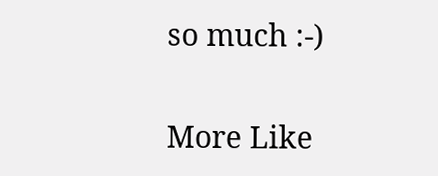so much :-)

More Like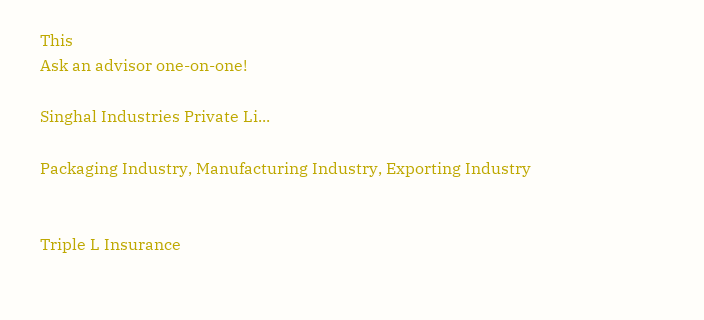This
Ask an advisor one-on-one!

Singhal Industries Private Li...

Packaging Industry, Manufacturing Industry, Exporting Industry


Triple L Insurance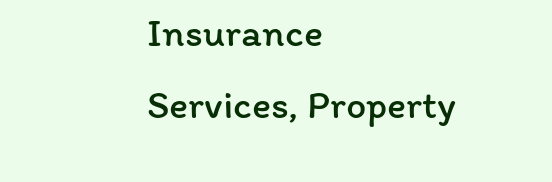Insurance Services, Property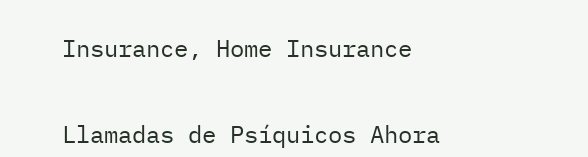Insurance, Home Insurance


Llamadas de Psíquicos Ahora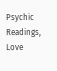Psychic Readings, Love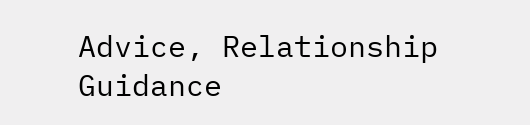Advice, Relationship Guidance